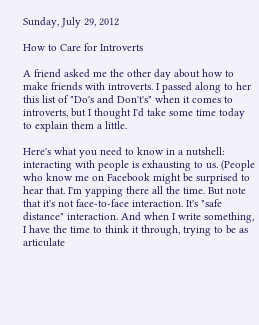Sunday, July 29, 2012

How to Care for Introverts

A friend asked me the other day about how to make friends with introverts. I passed along to her this list of "Do's and Don't's" when it comes to introverts, but I thought I'd take some time today to explain them a little.

Here's what you need to know in a nutshell: interacting with people is exhausting to us. (People who know me on Facebook might be surprised to hear that. I'm yapping there all the time. But note that it's not face-to-face interaction. It's "safe distance" interaction. And when I write something, I have the time to think it through, trying to be as articulate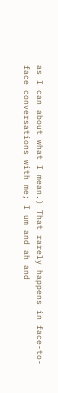as I can about what I mean.) That rarely happens in face-to-face conversations with me; I um and ah and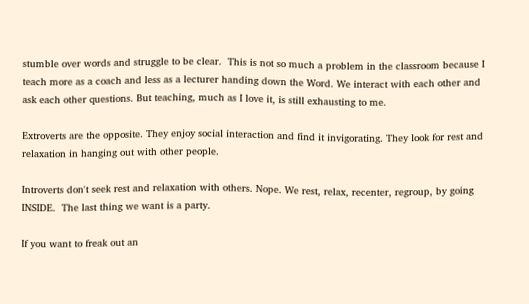stumble over words and struggle to be clear.  This is not so much a problem in the classroom because I teach more as a coach and less as a lecturer handing down the Word. We interact with each other and ask each other questions. But teaching, much as I love it, is still exhausting to me.

Extroverts are the opposite. They enjoy social interaction and find it invigorating. They look for rest and relaxation in hanging out with other people.

Introverts don't seek rest and relaxation with others. Nope. We rest, relax, recenter, regroup, by going INSIDE.  The last thing we want is a party.

If you want to freak out an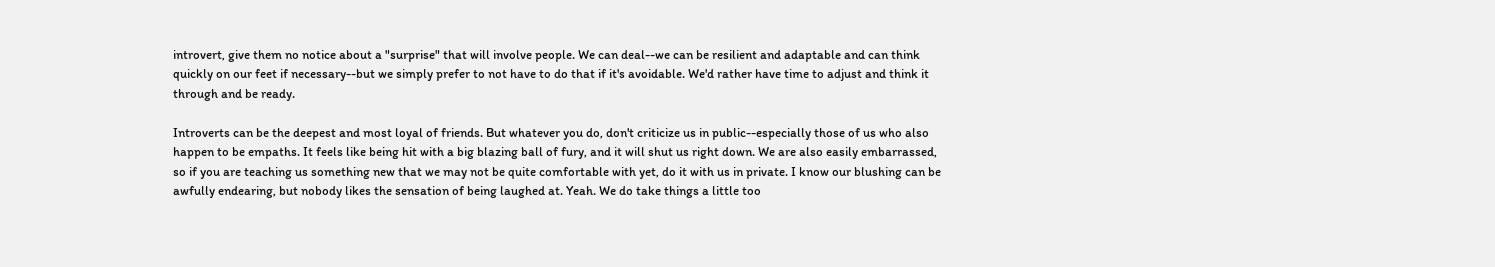introvert, give them no notice about a "surprise" that will involve people. We can deal--we can be resilient and adaptable and can think quickly on our feet if necessary--but we simply prefer to not have to do that if it's avoidable. We'd rather have time to adjust and think it through and be ready.

Introverts can be the deepest and most loyal of friends. But whatever you do, don't criticize us in public--especially those of us who also happen to be empaths. It feels like being hit with a big blazing ball of fury, and it will shut us right down. We are also easily embarrassed, so if you are teaching us something new that we may not be quite comfortable with yet, do it with us in private. I know our blushing can be awfully endearing, but nobody likes the sensation of being laughed at. Yeah. We do take things a little too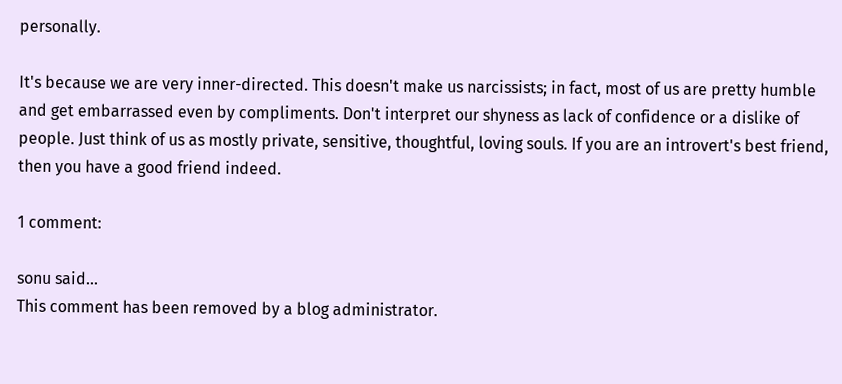personally.

It's because we are very inner-directed. This doesn't make us narcissists; in fact, most of us are pretty humble and get embarrassed even by compliments. Don't interpret our shyness as lack of confidence or a dislike of people. Just think of us as mostly private, sensitive, thoughtful, loving souls. If you are an introvert's best friend, then you have a good friend indeed.

1 comment:

sonu said...
This comment has been removed by a blog administrator.